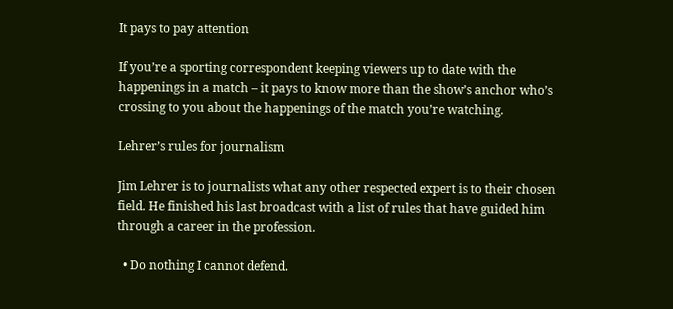It pays to pay attention

If you’re a sporting correspondent keeping viewers up to date with the happenings in a match – it pays to know more than the show’s anchor who’s crossing to you about the happenings of the match you’re watching.

Lehrer’s rules for journalism

Jim Lehrer is to journalists what any other respected expert is to their chosen field. He finished his last broadcast with a list of rules that have guided him through a career in the profession.

  • Do nothing I cannot defend.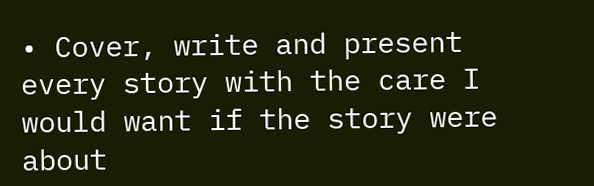• Cover, write and present every story with the care I would want if the story were about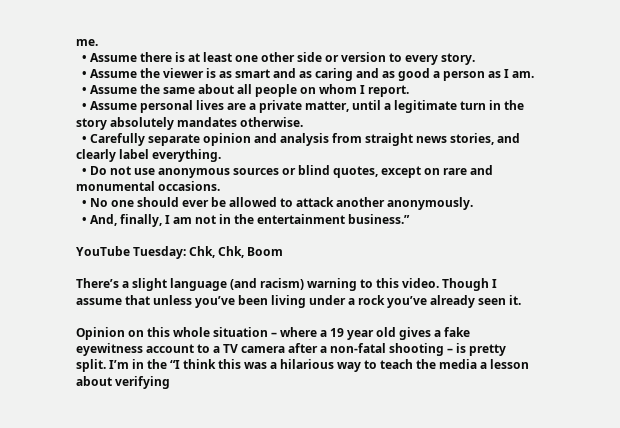me.
  • Assume there is at least one other side or version to every story.
  • Assume the viewer is as smart and as caring and as good a person as I am.
  • Assume the same about all people on whom I report.
  • Assume personal lives are a private matter, until a legitimate turn in the story absolutely mandates otherwise.
  • Carefully separate opinion and analysis from straight news stories, and clearly label everything.
  • Do not use anonymous sources or blind quotes, except on rare and monumental occasions.
  • No one should ever be allowed to attack another anonymously.
  • And, finally, I am not in the entertainment business.”

YouTube Tuesday: Chk, Chk, Boom

There’s a slight language (and racism) warning to this video. Though I assume that unless you’ve been living under a rock you’ve already seen it.

Opinion on this whole situation – where a 19 year old gives a fake eyewitness account to a TV camera after a non-fatal shooting – is pretty split. I’m in the “I think this was a hilarious way to teach the media a lesson about verifying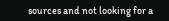sources and not looking for a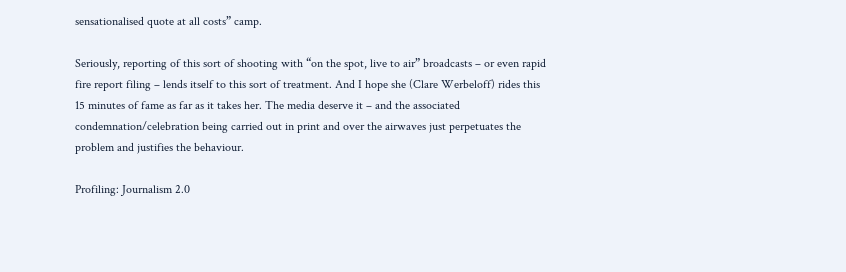sensationalised quote at all costs” camp.

Seriously, reporting of this sort of shooting with “on the spot, live to air” broadcasts – or even rapid fire report filing – lends itself to this sort of treatment. And I hope she (Clare Werbeloff) rides this 15 minutes of fame as far as it takes her. The media deserve it – and the associated condemnation/celebration being carried out in print and over the airwaves just perpetuates the problem and justifies the behaviour.

Profiling: Journalism 2.0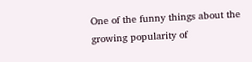One of the funny things about the growing popularity of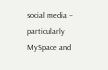social media – particularly MySpace and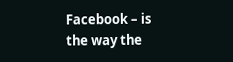Facebook – is the way the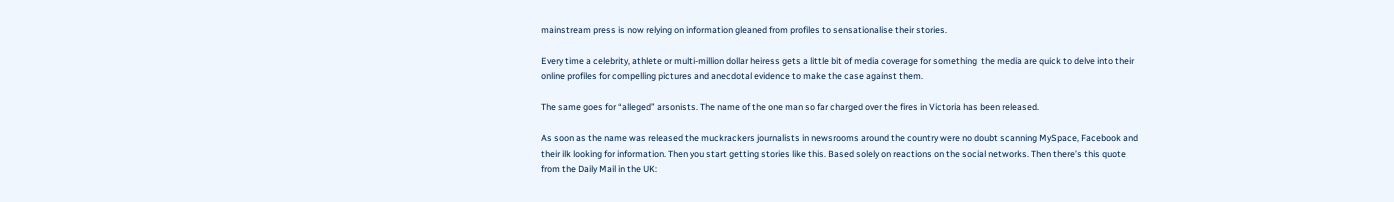mainstream press is now relying on information gleaned from profiles to sensationalise their stories.

Every time a celebrity, athlete or multi-million dollar heiress gets a little bit of media coverage for something  the media are quick to delve into their online profiles for compelling pictures and anecdotal evidence to make the case against them.

The same goes for “alleged” arsonists. The name of the one man so far charged over the fires in Victoria has been released.

As soon as the name was released the muckrackers journalists in newsrooms around the country were no doubt scanning MySpace, Facebook and their ilk looking for information. Then you start getting stories like this. Based solely on reactions on the social networks. Then there’s this quote from the Daily Mail in the UK: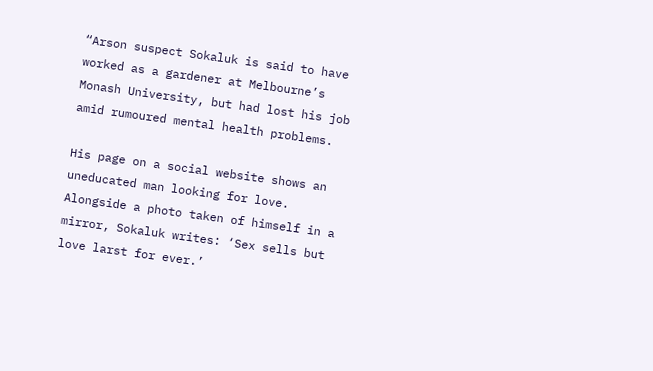“Arson suspect Sokaluk is said to have worked as a gardener at Melbourne’s Monash University, but had lost his job amid rumoured mental health problems.

His page on a social website shows an uneducated man looking for love. Alongside a photo taken of himself in a mirror, Sokaluk writes: ‘Sex sells but love larst for ever.’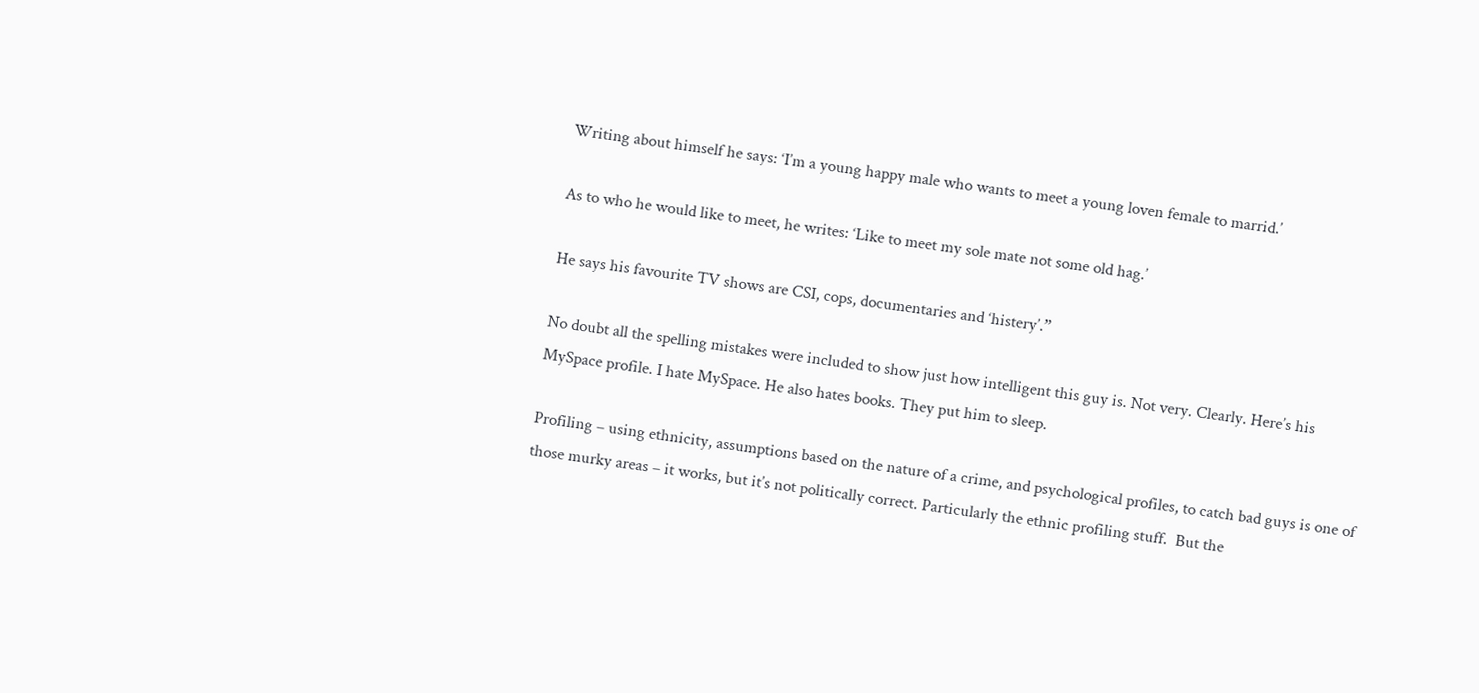Writing about himself he says: ‘I’m a young happy male who wants to meet a young loven female to marrid.’

As to who he would like to meet, he writes: ‘Like to meet my sole mate not some old hag.’

He says his favourite TV shows are CSI, cops, documentaries and ‘histery’.”

No doubt all the spelling mistakes were included to show just how intelligent this guy is. Not very. Clearly. Here’s his MySpace profile. I hate MySpace. He also hates books. They put him to sleep.

Profiling – using ethnicity, assumptions based on the nature of a crime, and psychological profiles, to catch bad guys is one of those murky areas – it works, but it’s not politically correct. Particularly the ethnic profiling stuff.  But the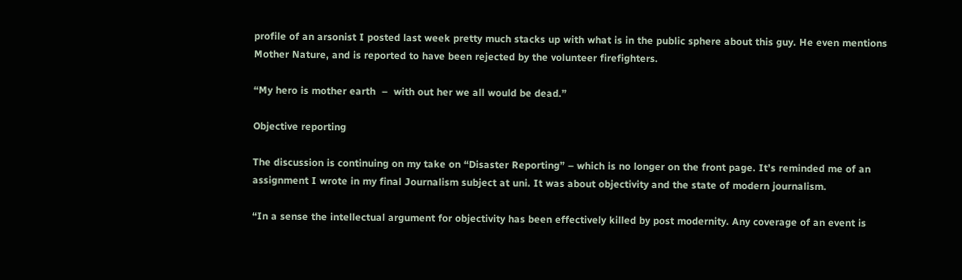profile of an arsonist I posted last week pretty much stacks up with what is in the public sphere about this guy. He even mentions Mother Nature, and is reported to have been rejected by the volunteer firefighters.

“My hero is mother earth  –  with out her we all would be dead.”

Objective reporting

The discussion is continuing on my take on “Disaster Reporting” – which is no longer on the front page. It’s reminded me of an assignment I wrote in my final Journalism subject at uni. It was about objectivity and the state of modern journalism.

“In a sense the intellectual argument for objectivity has been effectively killed by post modernity. Any coverage of an event is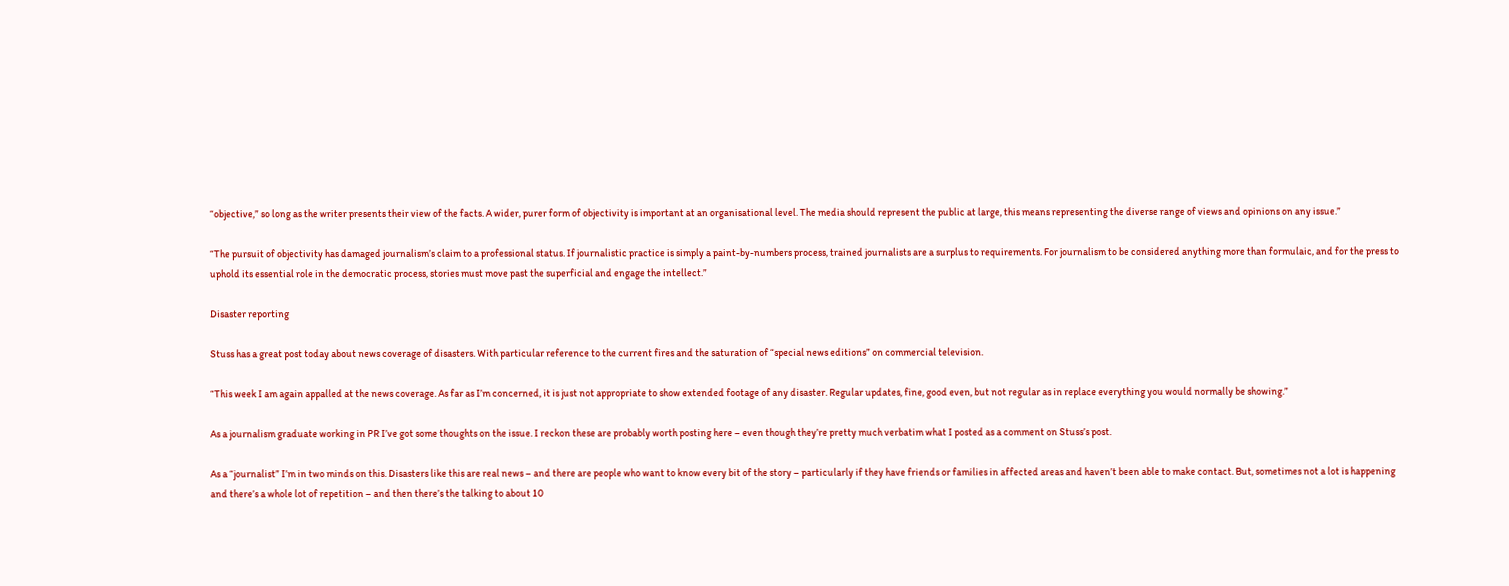“objective,” so long as the writer presents their view of the facts. A wider, purer form of objectivity is important at an organisational level. The media should represent the public at large, this means representing the diverse range of views and opinions on any issue.”

“The pursuit of objectivity has damaged journalism’s claim to a professional status. If journalistic practice is simply a paint-by-numbers process, trained journalists are a surplus to requirements. For journalism to be considered anything more than formulaic, and for the press to uphold its essential role in the democratic process, stories must move past the superficial and engage the intellect.”

Disaster reporting

Stuss has a great post today about news coverage of disasters. With particular reference to the current fires and the saturation of “special news editions” on commercial television.

“This week I am again appalled at the news coverage. As far as I’m concerned, it is just not appropriate to show extended footage of any disaster. Regular updates, fine, good even, but not regular as in replace everything you would normally be showing.”

As a journalism graduate working in PR I’ve got some thoughts on the issue. I reckon these are probably worth posting here – even though they’re pretty much verbatim what I posted as a comment on Stuss’s post.

As a “journalist” I’m in two minds on this. Disasters like this are real news – and there are people who want to know every bit of the story – particularly if they have friends or families in affected areas and haven’t been able to make contact. But, sometimes not a lot is happening and there’s a whole lot of repetition – and then there’s the talking to about 10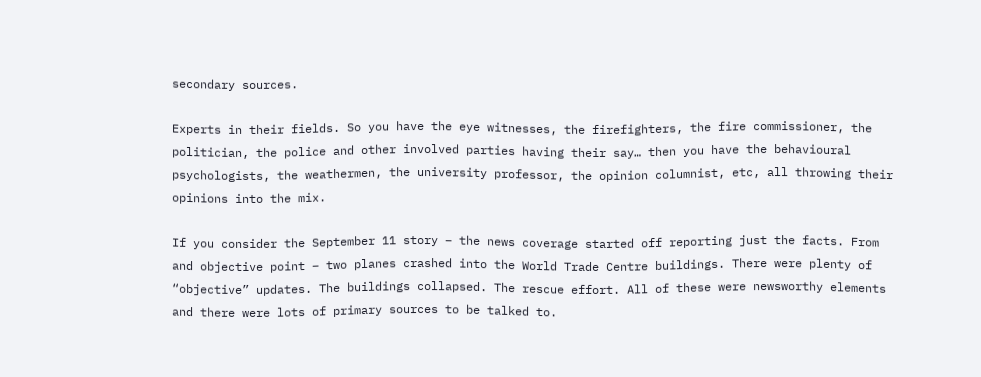secondary sources.

Experts in their fields. So you have the eye witnesses, the firefighters, the fire commissioner, the politician, the police and other involved parties having their say… then you have the behavioural psychologists, the weathermen, the university professor, the opinion columnist, etc, all throwing their opinions into the mix.

If you consider the September 11 story – the news coverage started off reporting just the facts. From and objective point – two planes crashed into the World Trade Centre buildings. There were plenty of “objective” updates. The buildings collapsed. The rescue effort. All of these were newsworthy elements and there were lots of primary sources to be talked to.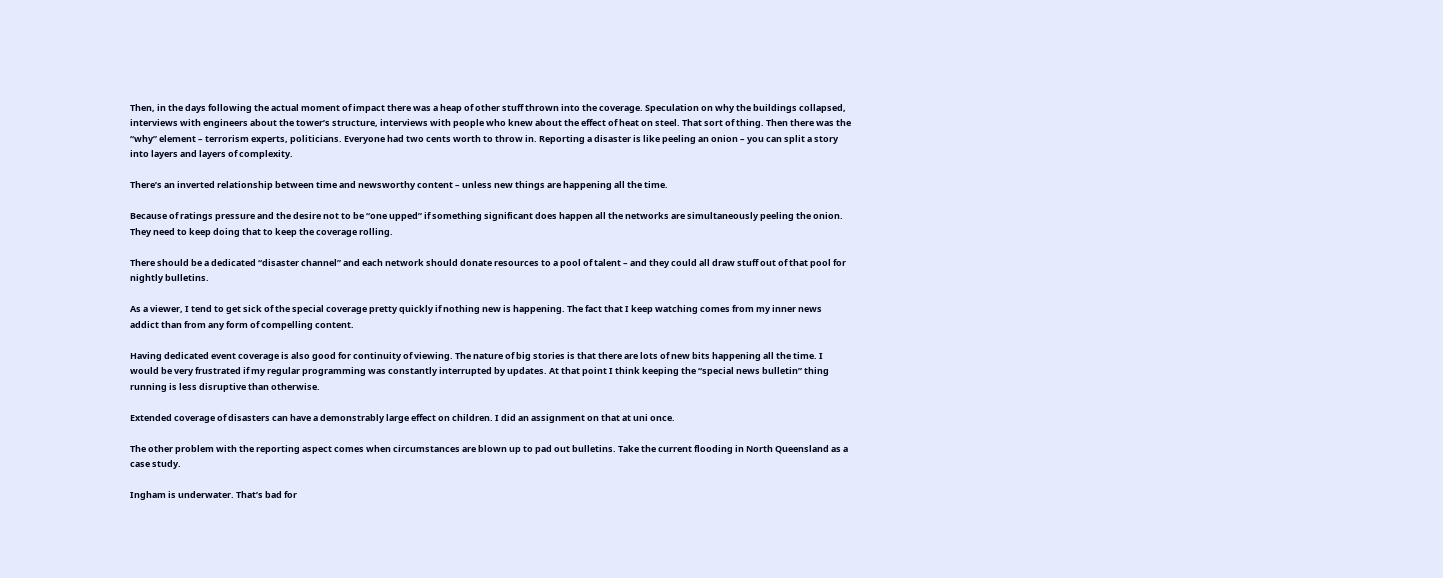Then, in the days following the actual moment of impact there was a heap of other stuff thrown into the coverage. Speculation on why the buildings collapsed, interviews with engineers about the tower’s structure, interviews with people who knew about the effect of heat on steel. That sort of thing. Then there was the “why” element – terrorism experts, politicians. Everyone had two cents worth to throw in. Reporting a disaster is like peeling an onion – you can split a story into layers and layers of complexity.

There’s an inverted relationship between time and newsworthy content – unless new things are happening all the time.

Because of ratings pressure and the desire not to be “one upped” if something significant does happen all the networks are simultaneously peeling the onion. They need to keep doing that to keep the coverage rolling.

There should be a dedicated “disaster channel” and each network should donate resources to a pool of talent – and they could all draw stuff out of that pool for nightly bulletins.

As a viewer, I tend to get sick of the special coverage pretty quickly if nothing new is happening. The fact that I keep watching comes from my inner news addict than from any form of compelling content.

Having dedicated event coverage is also good for continuity of viewing. The nature of big stories is that there are lots of new bits happening all the time. I would be very frustrated if my regular programming was constantly interrupted by updates. At that point I think keeping the “special news bulletin” thing running is less disruptive than otherwise.

Extended coverage of disasters can have a demonstrably large effect on children. I did an assignment on that at uni once.

The other problem with the reporting aspect comes when circumstances are blown up to pad out bulletins. Take the current flooding in North Queensland as a case study.

Ingham is underwater. That’s bad for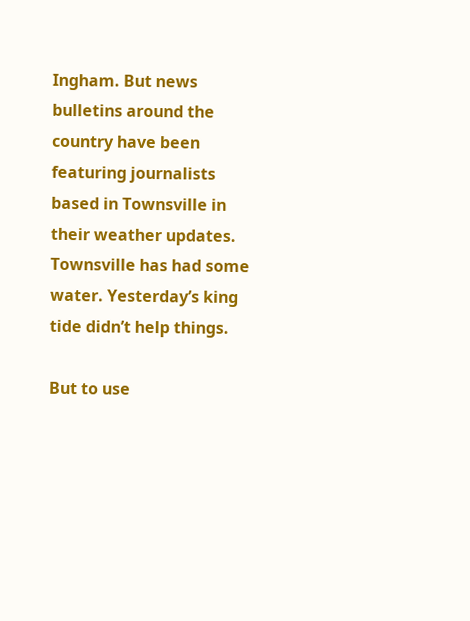Ingham. But news bulletins around the country have been featuring journalists based in Townsville in their weather updates. Townsville has had some water. Yesterday’s king tide didn’t help things.

But to use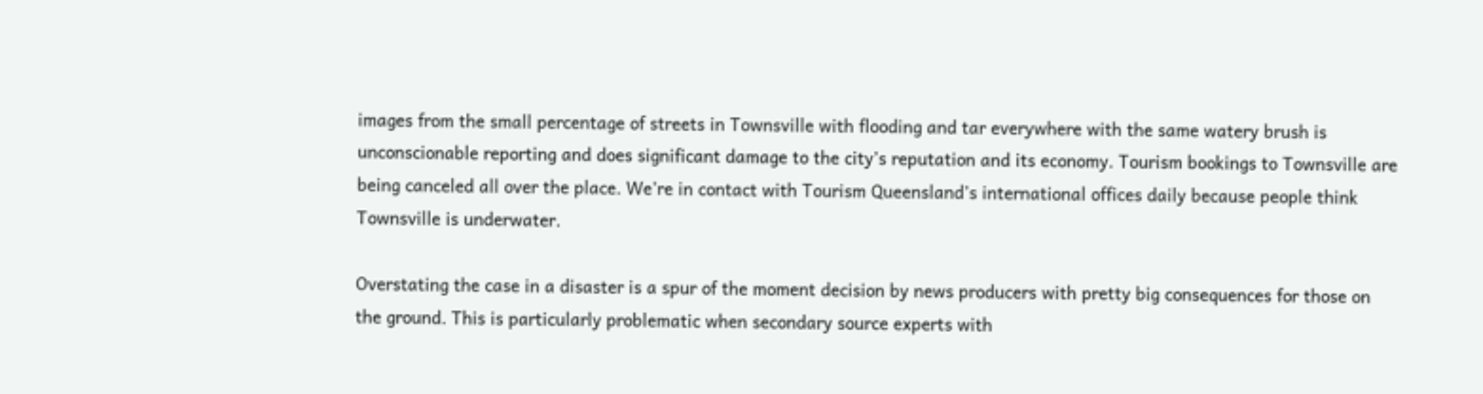images from the small percentage of streets in Townsville with flooding and tar everywhere with the same watery brush is unconscionable reporting and does significant damage to the city’s reputation and its economy. Tourism bookings to Townsville are being canceled all over the place. We’re in contact with Tourism Queensland’s international offices daily because people think Townsville is underwater.

Overstating the case in a disaster is a spur of the moment decision by news producers with pretty big consequences for those on the ground. This is particularly problematic when secondary source experts with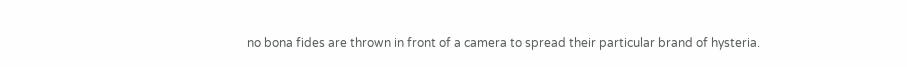no bona fides are thrown in front of a camera to spread their particular brand of hysteria.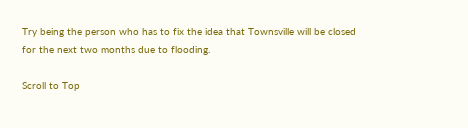Try being the person who has to fix the idea that Townsville will be closed for the next two months due to flooding.

Scroll to Top